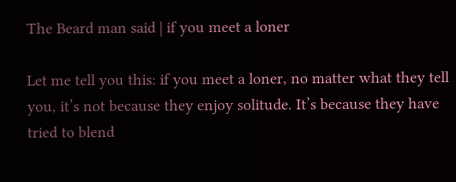The Beard man said | if you meet a loner

Let me tell you this: if you meet a loner, no matter what they tell you, it’s not because they enjoy solitude. It’s because they have tried to blend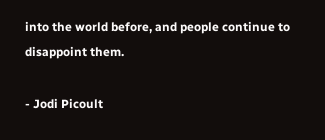into the world before, and people continue to disappoint them.

- Jodi Picoult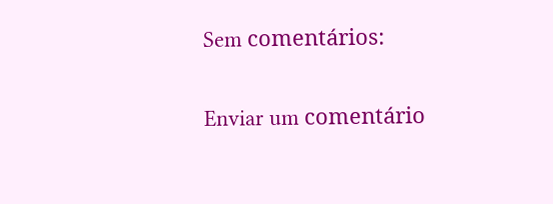Sem comentários:

Enviar um comentário